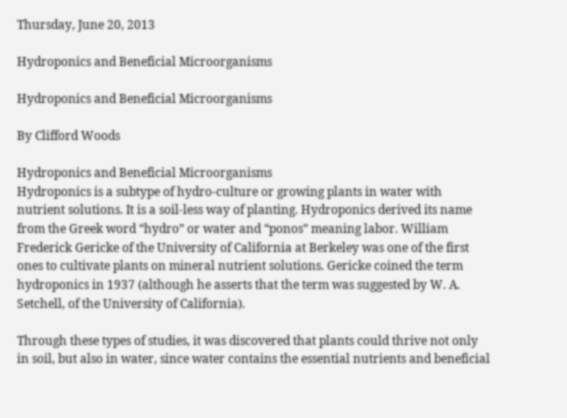Thursday, June 20, 2013

Hydroponics and Beneficial Microorganisms

Hydroponics and Beneficial Microorganisms

By Clifford Woods

Hydroponics and Beneficial Microorganisms
Hydroponics is a subtype of hydro-culture or growing plants in water with nutrient solutions. It is a soil-less way of planting. Hydroponics derived its name from the Greek word “hydro” or water and “ponos” meaning labor. William Frederick Gericke of the University of California at Berkeley was one of the first ones to cultivate plants on mineral nutrient solutions. Gericke coined the term hydroponics in 1937 (although he asserts that the term was suggested by W. A. Setchell, of the University of California).

Through these types of studies, it was discovered that plants could thrive not only in soil, but also in water, since water contains the essential nutrients and beneficial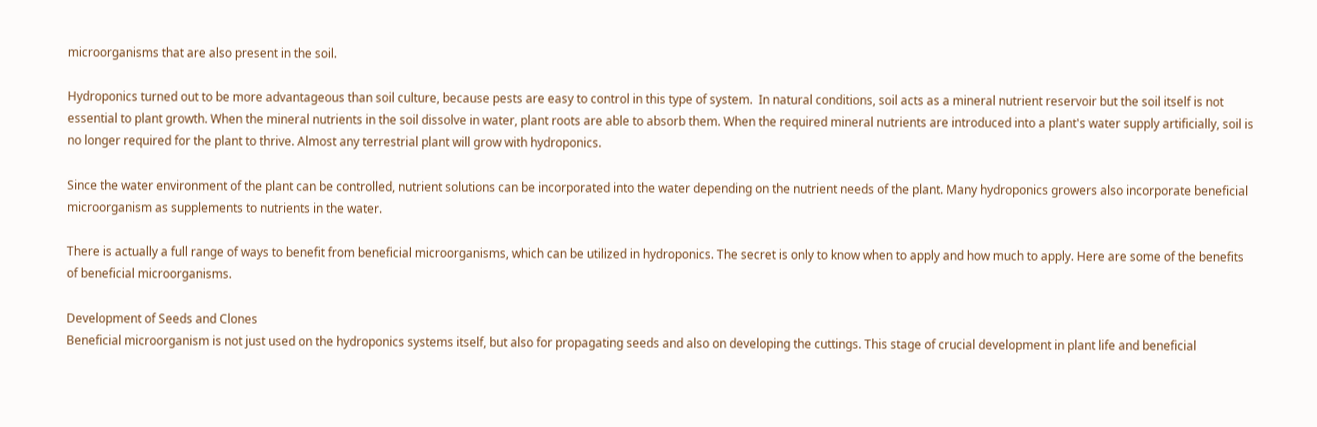microorganisms that are also present in the soil.

Hydroponics turned out to be more advantageous than soil culture, because pests are easy to control in this type of system.  In natural conditions, soil acts as a mineral nutrient reservoir but the soil itself is not essential to plant growth. When the mineral nutrients in the soil dissolve in water, plant roots are able to absorb them. When the required mineral nutrients are introduced into a plant's water supply artificially, soil is no longer required for the plant to thrive. Almost any terrestrial plant will grow with hydroponics.

Since the water environment of the plant can be controlled, nutrient solutions can be incorporated into the water depending on the nutrient needs of the plant. Many hydroponics growers also incorporate beneficial microorganism as supplements to nutrients in the water.

There is actually a full range of ways to benefit from beneficial microorganisms, which can be utilized in hydroponics. The secret is only to know when to apply and how much to apply. Here are some of the benefits of beneficial microorganisms.

Development of Seeds and Clones
Beneficial microorganism is not just used on the hydroponics systems itself, but also for propagating seeds and also on developing the cuttings. This stage of crucial development in plant life and beneficial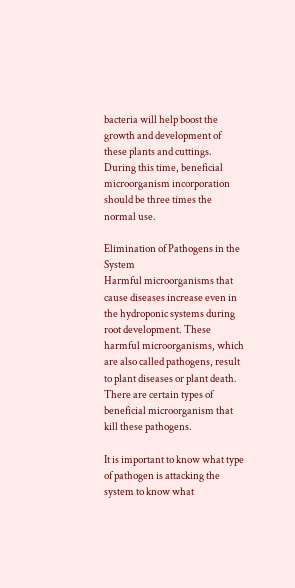bacteria will help boost the growth and development of these plants and cuttings. During this time, beneficial microorganism incorporation should be three times the normal use.

Elimination of Pathogens in the System
Harmful microorganisms that cause diseases increase even in the hydroponic systems during root development. These harmful microorganisms, which are also called pathogens, result to plant diseases or plant death. There are certain types of beneficial microorganism that kill these pathogens.

It is important to know what type of pathogen is attacking the system to know what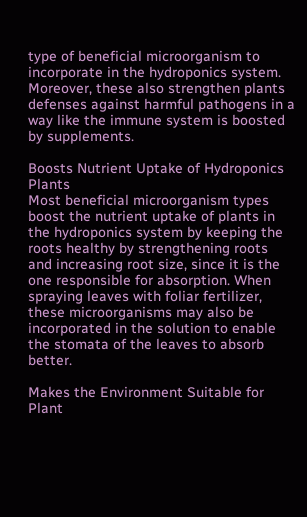type of beneficial microorganism to incorporate in the hydroponics system. Moreover, these also strengthen plants defenses against harmful pathogens in a way like the immune system is boosted by supplements.

Boosts Nutrient Uptake of Hydroponics Plants
Most beneficial microorganism types boost the nutrient uptake of plants in the hydroponics system by keeping the roots healthy by strengthening roots and increasing root size, since it is the one responsible for absorption. When spraying leaves with foliar fertilizer, these microorganisms may also be incorporated in the solution to enable the stomata of the leaves to absorb better.

Makes the Environment Suitable for Plant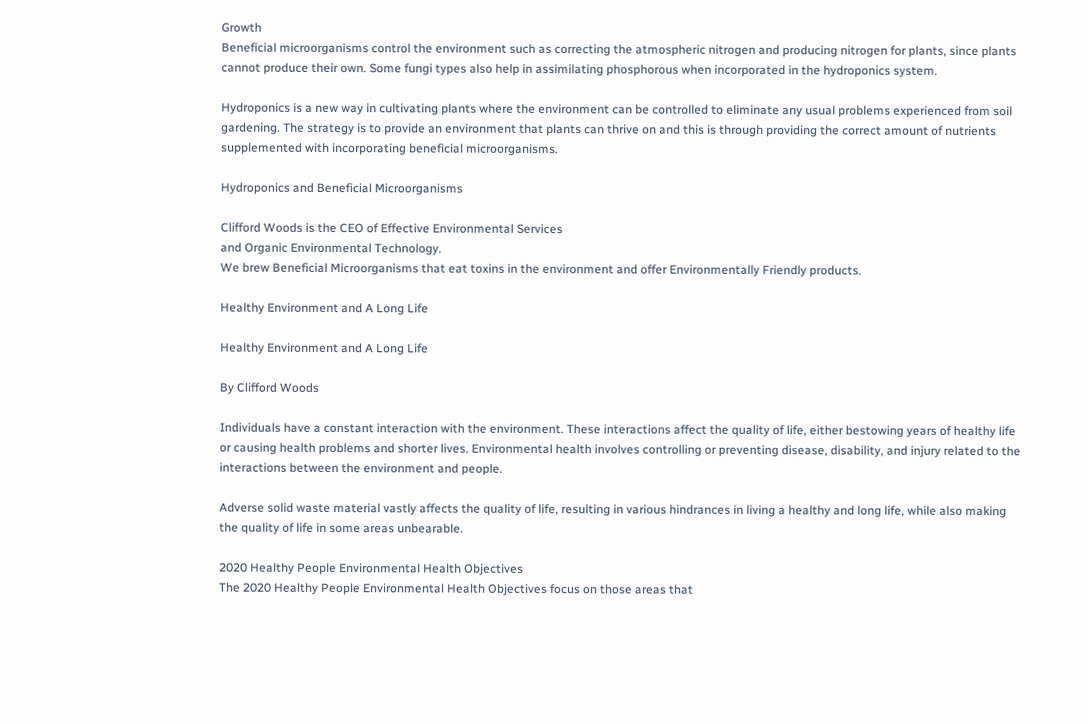Growth
Beneficial microorganisms control the environment such as correcting the atmospheric nitrogen and producing nitrogen for plants, since plants cannot produce their own. Some fungi types also help in assimilating phosphorous when incorporated in the hydroponics system.

Hydroponics is a new way in cultivating plants where the environment can be controlled to eliminate any usual problems experienced from soil gardening. The strategy is to provide an environment that plants can thrive on and this is through providing the correct amount of nutrients supplemented with incorporating beneficial microorganisms.

Hydroponics and Beneficial Microorganisms

Clifford Woods is the CEO of Effective Environmental Services
and Organic Environmental Technology.
We brew Beneficial Microorganisms that eat toxins in the environment and offer Environmentally Friendly products.

Healthy Environment and A Long Life

Healthy Environment and A Long Life

By Clifford Woods

Individuals have a constant interaction with the environment. These interactions affect the quality of life, either bestowing years of healthy life or causing health problems and shorter lives. Environmental health involves controlling or preventing disease, disability, and injury related to the interactions between the environment and people.

Adverse solid waste material vastly affects the quality of life, resulting in various hindrances in living a healthy and long life, while also making the quality of life in some areas unbearable.

2020 Healthy People Environmental Health Objectives
The 2020 Healthy People Environmental Health Objectives focus on those areas that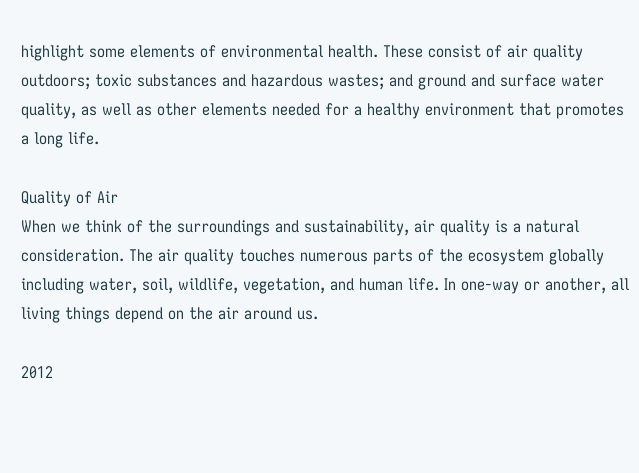highlight some elements of environmental health. These consist of air quality outdoors; toxic substances and hazardous wastes; and ground and surface water quality, as well as other elements needed for a healthy environment that promotes a long life.

Quality of Air
When we think of the surroundings and sustainability, air quality is a natural consideration. The air quality touches numerous parts of the ecosystem globally including water, soil, wildlife, vegetation, and human life. In one-way or another, all living things depend on the air around us.

2012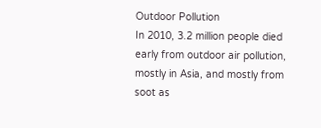Outdoor Pollution
In 2010, 3.2 million people died early from outdoor air pollution, mostly in Asia, and mostly from soot as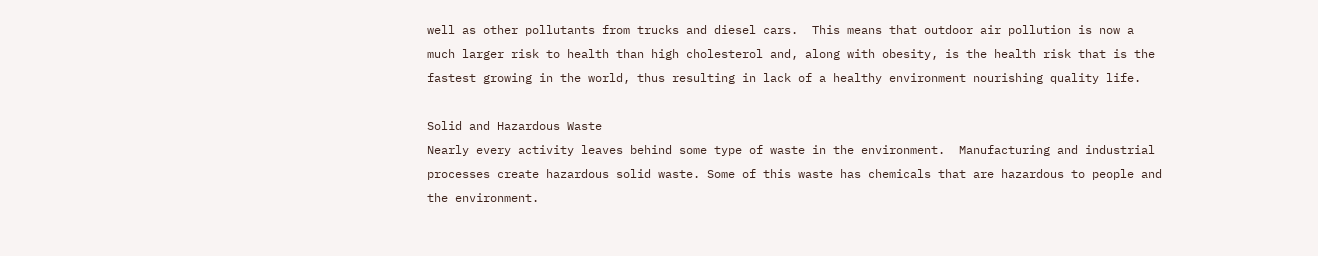well as other pollutants from trucks and diesel cars.  This means that outdoor air pollution is now a much larger risk to health than high cholesterol and, along with obesity, is the health risk that is the fastest growing in the world, thus resulting in lack of a healthy environment nourishing quality life.

Solid and Hazardous Waste
Nearly every activity leaves behind some type of waste in the environment.  Manufacturing and industrial processes create hazardous solid waste. Some of this waste has chemicals that are hazardous to people and the environment.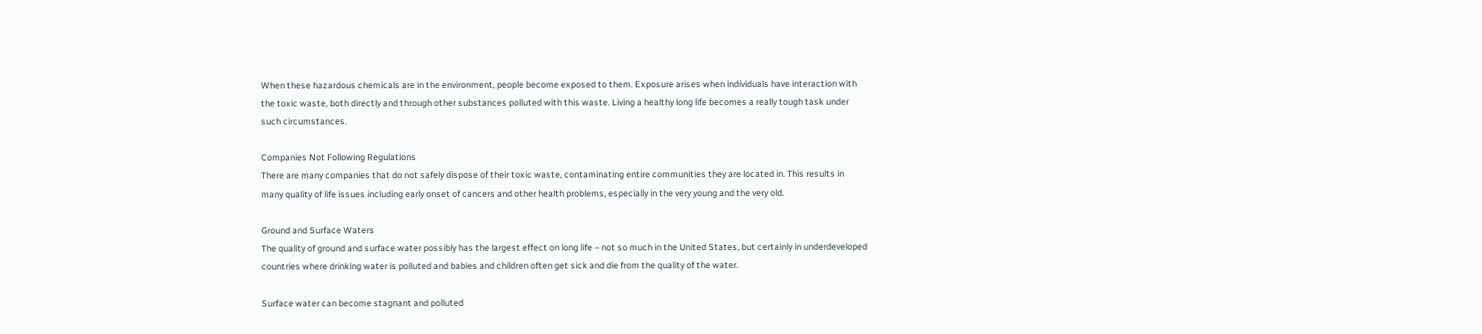When these hazardous chemicals are in the environment, people become exposed to them. Exposure arises when individuals have interaction with the toxic waste, both directly and through other substances polluted with this waste. Living a healthy long life becomes a really tough task under such circumstances.

Companies Not Following Regulations
There are many companies that do not safely dispose of their toxic waste, contaminating entire communities they are located in. This results in many quality of life issues including early onset of cancers and other health problems, especially in the very young and the very old.

Ground and Surface Waters
The quality of ground and surface water possibly has the largest effect on long life – not so much in the United States, but certainly in underdeveloped countries where drinking water is polluted and babies and children often get sick and die from the quality of the water.

Surface water can become stagnant and polluted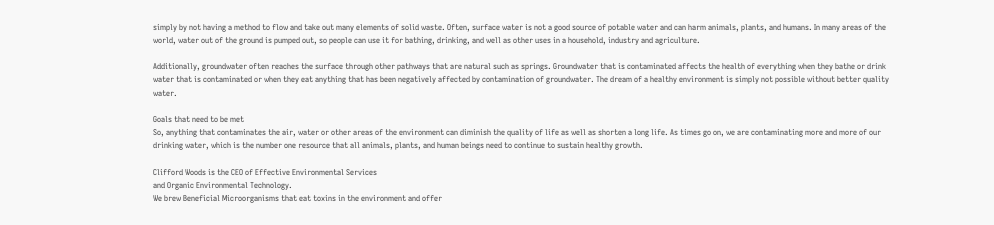simply by not having a method to flow and take out many elements of solid waste. Often, surface water is not a good source of potable water and can harm animals, plants, and humans. In many areas of the world, water out of the ground is pumped out, so people can use it for bathing, drinking, and well as other uses in a household, industry and agriculture.

Additionally, groundwater often reaches the surface through other pathways that are natural such as springs. Groundwater that is contaminated affects the health of everything when they bathe or drink water that is contaminated or when they eat anything that has been negatively affected by contamination of groundwater. The dream of a healthy environment is simply not possible without better quality water.

Goals that need to be met
So, anything that contaminates the air, water or other areas of the environment can diminish the quality of life as well as shorten a long life. As times go on, we are contaminating more and more of our drinking water, which is the number one resource that all animals, plants, and human beings need to continue to sustain healthy growth.

Clifford Woods is the CEO of Effective Environmental Services
and Organic Environmental Technology.
We brew Beneficial Microorganisms that eat toxins in the environment and offer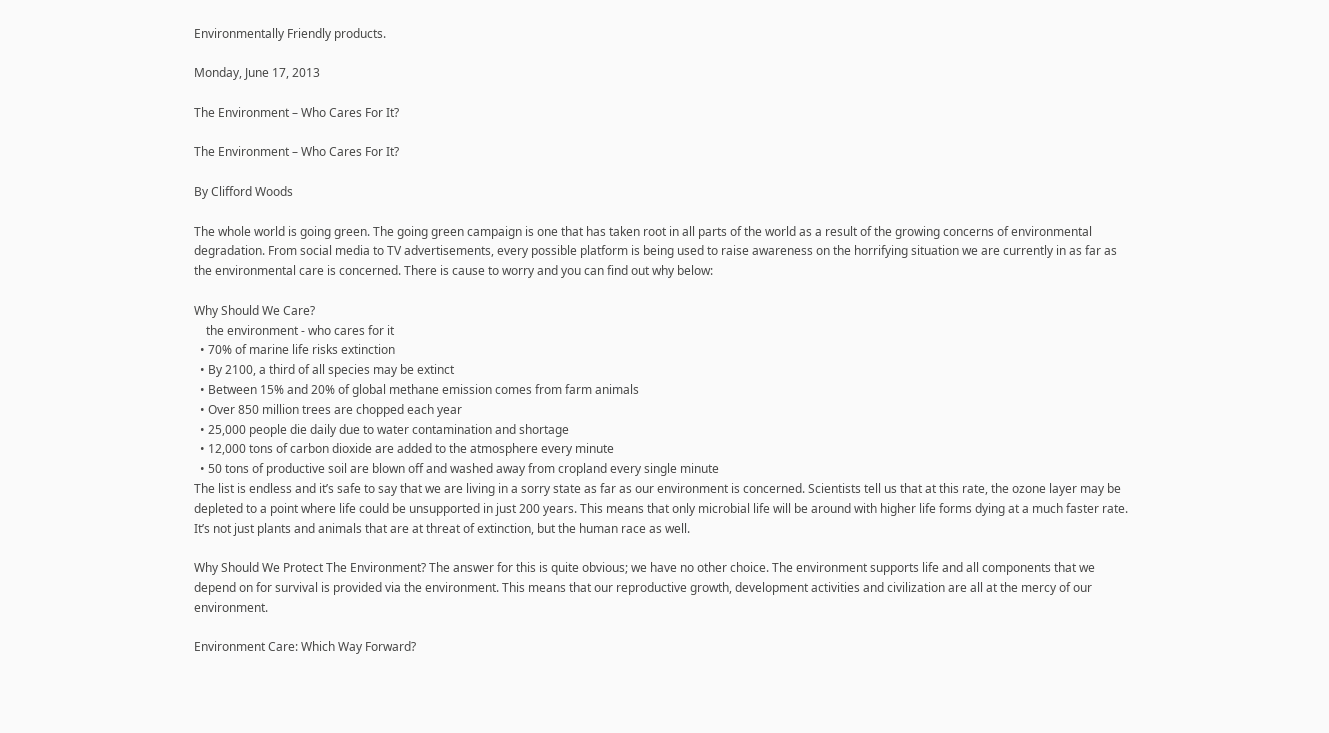Environmentally Friendly products.

Monday, June 17, 2013

The Environment – Who Cares For It?

The Environment – Who Cares For It?

By Clifford Woods

The whole world is going green. The going green campaign is one that has taken root in all parts of the world as a result of the growing concerns of environmental degradation. From social media to TV advertisements, every possible platform is being used to raise awareness on the horrifying situation we are currently in as far as the environmental care is concerned. There is cause to worry and you can find out why below:

Why Should We Care?
    the environment - who cares for it
  • 70% of marine life risks extinction
  • By 2100, a third of all species may be extinct
  • Between 15% and 20% of global methane emission comes from farm animals
  • Over 850 million trees are chopped each year
  • 25,000 people die daily due to water contamination and shortage
  • 12,000 tons of carbon dioxide are added to the atmosphere every minute
  • 50 tons of productive soil are blown off and washed away from cropland every single minute
The list is endless and it’s safe to say that we are living in a sorry state as far as our environment is concerned. Scientists tell us that at this rate, the ozone layer may be depleted to a point where life could be unsupported in just 200 years. This means that only microbial life will be around with higher life forms dying at a much faster rate. It’s not just plants and animals that are at threat of extinction, but the human race as well.

Why Should We Protect The Environment? The answer for this is quite obvious; we have no other choice. The environment supports life and all components that we depend on for survival is provided via the environment. This means that our reproductive growth, development activities and civilization are all at the mercy of our environment.

Environment Care: Which Way Forward?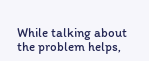While talking about the problem helps,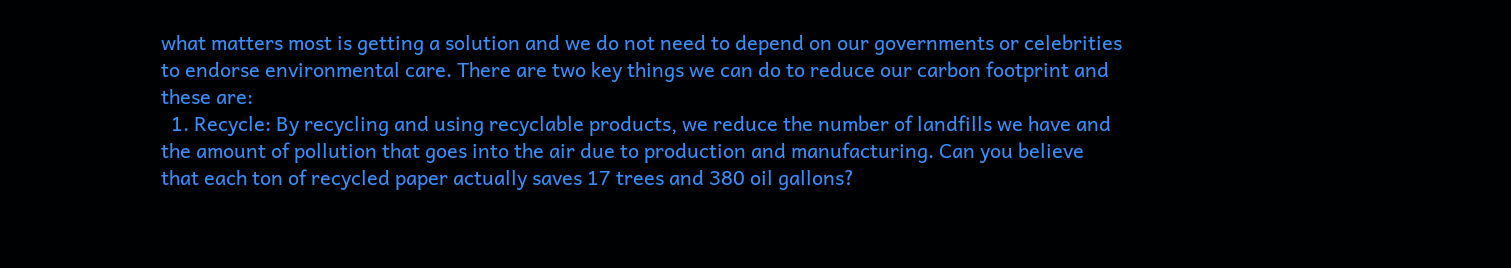what matters most is getting a solution and we do not need to depend on our governments or celebrities to endorse environmental care. There are two key things we can do to reduce our carbon footprint and these are:
  1. Recycle: By recycling and using recyclable products, we reduce the number of landfills we have and the amount of pollution that goes into the air due to production and manufacturing. Can you believe that each ton of recycled paper actually saves 17 trees and 380 oil gallons?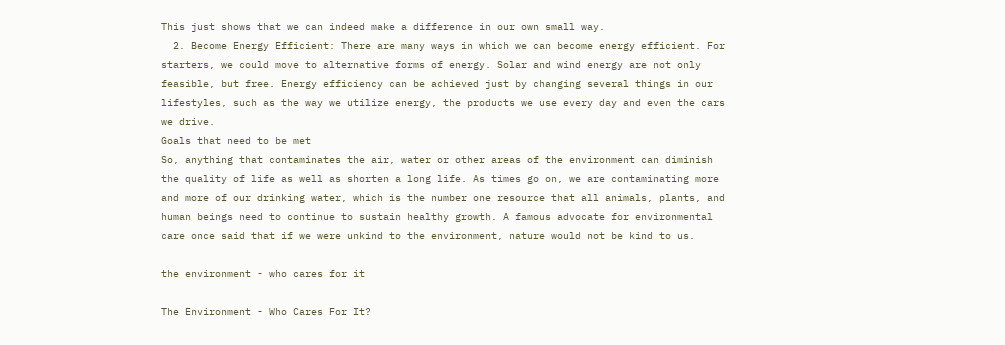This just shows that we can indeed make a difference in our own small way.
  2. Become Energy Efficient: There are many ways in which we can become energy efficient. For starters, we could move to alternative forms of energy. Solar and wind energy are not only feasible, but free. Energy efficiency can be achieved just by changing several things in our lifestyles, such as the way we utilize energy, the products we use every day and even the cars we drive.
Goals that need to be met
So, anything that contaminates the air, water or other areas of the environment can diminish the quality of life as well as shorten a long life. As times go on, we are contaminating more and more of our drinking water, which is the number one resource that all animals, plants, and human beings need to continue to sustain healthy growth. A famous advocate for environmental care once said that if we were unkind to the environment, nature would not be kind to us.

the environment - who cares for it

The Environment - Who Cares For It?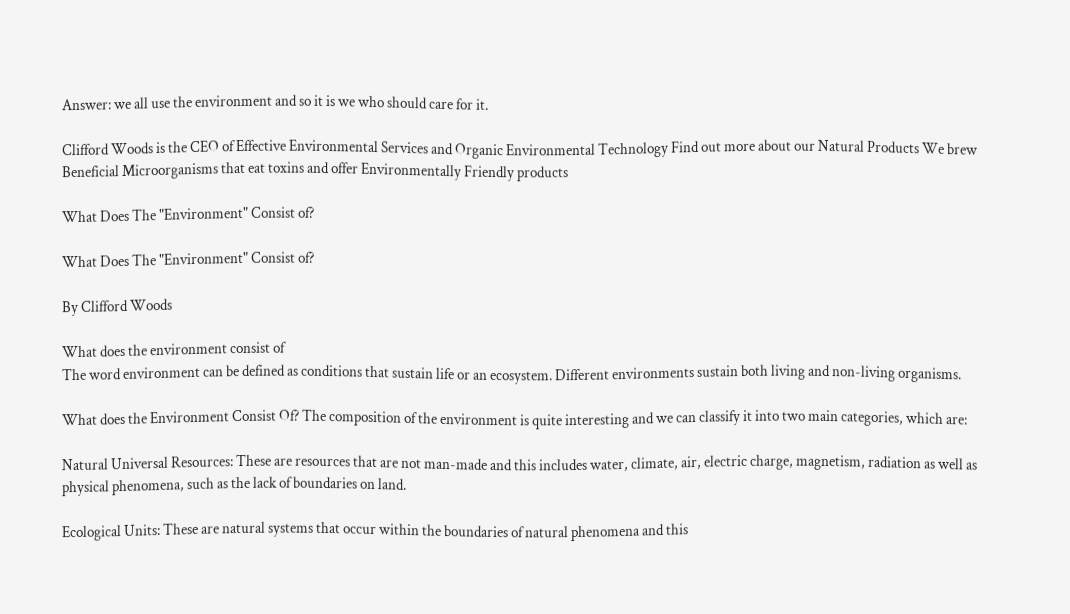Answer: we all use the environment and so it is we who should care for it.

Clifford Woods is the CEO of Effective Environmental Services and Organic Environmental Technology Find out more about our Natural Products We brew Beneficial Microorganisms that eat toxins and offer Environmentally Friendly products

What Does The "Environment" Consist of?

What Does The "Environment" Consist of?

By Clifford Woods

What does the environment consist of
The word environment can be defined as conditions that sustain life or an ecosystem. Different environments sustain both living and non-living organisms.

What does the Environment Consist Of? The composition of the environment is quite interesting and we can classify it into two main categories, which are:

Natural Universal Resources: These are resources that are not man-made and this includes water, climate, air, electric charge, magnetism, radiation as well as physical phenomena, such as the lack of boundaries on land.

Ecological Units: These are natural systems that occur within the boundaries of natural phenomena and this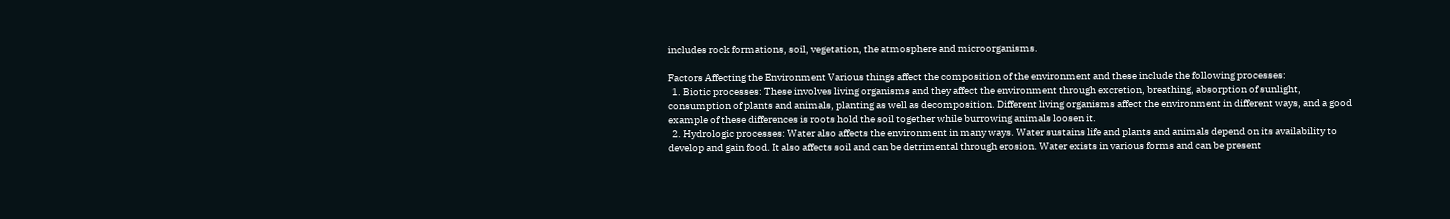includes rock formations, soil, vegetation, the atmosphere and microorganisms.

Factors Affecting the Environment Various things affect the composition of the environment and these include the following processes:
  1. Biotic processes: These involves living organisms and they affect the environment through excretion, breathing, absorption of sunlight, consumption of plants and animals, planting as well as decomposition. Different living organisms affect the environment in different ways, and a good example of these differences is roots hold the soil together while burrowing animals loosen it.
  2. Hydrologic processes: Water also affects the environment in many ways. Water sustains life and plants and animals depend on its availability to develop and gain food. It also affects soil and can be detrimental through erosion. Water exists in various forms and can be present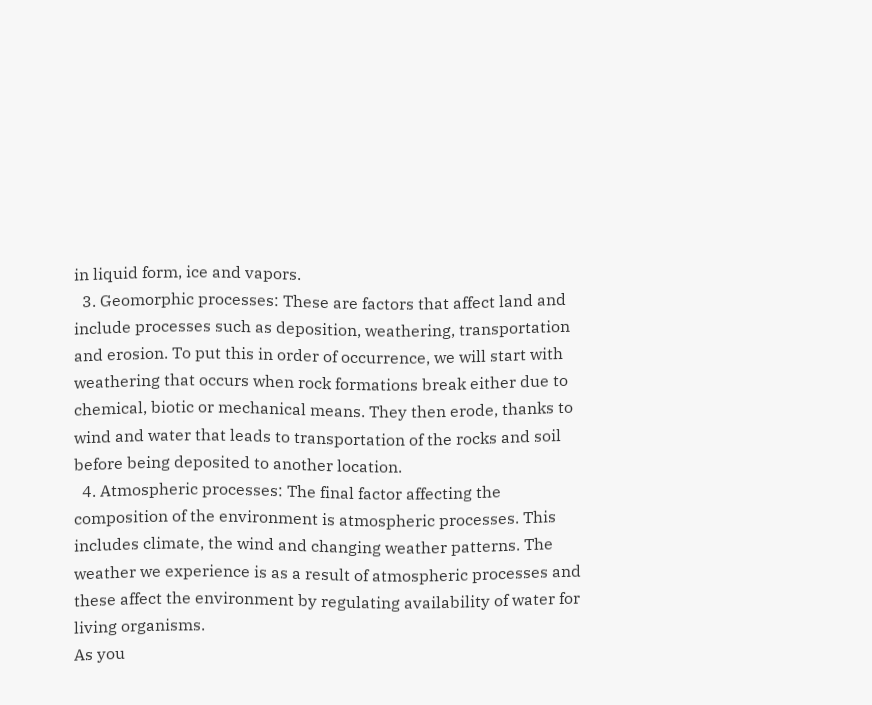in liquid form, ice and vapors.
  3. Geomorphic processes: These are factors that affect land and include processes such as deposition, weathering, transportation and erosion. To put this in order of occurrence, we will start with weathering that occurs when rock formations break either due to chemical, biotic or mechanical means. They then erode, thanks to wind and water that leads to transportation of the rocks and soil before being deposited to another location.
  4. Atmospheric processes: The final factor affecting the composition of the environment is atmospheric processes. This includes climate, the wind and changing weather patterns. The weather we experience is as a result of atmospheric processes and these affect the environment by regulating availability of water for living organisms.
As you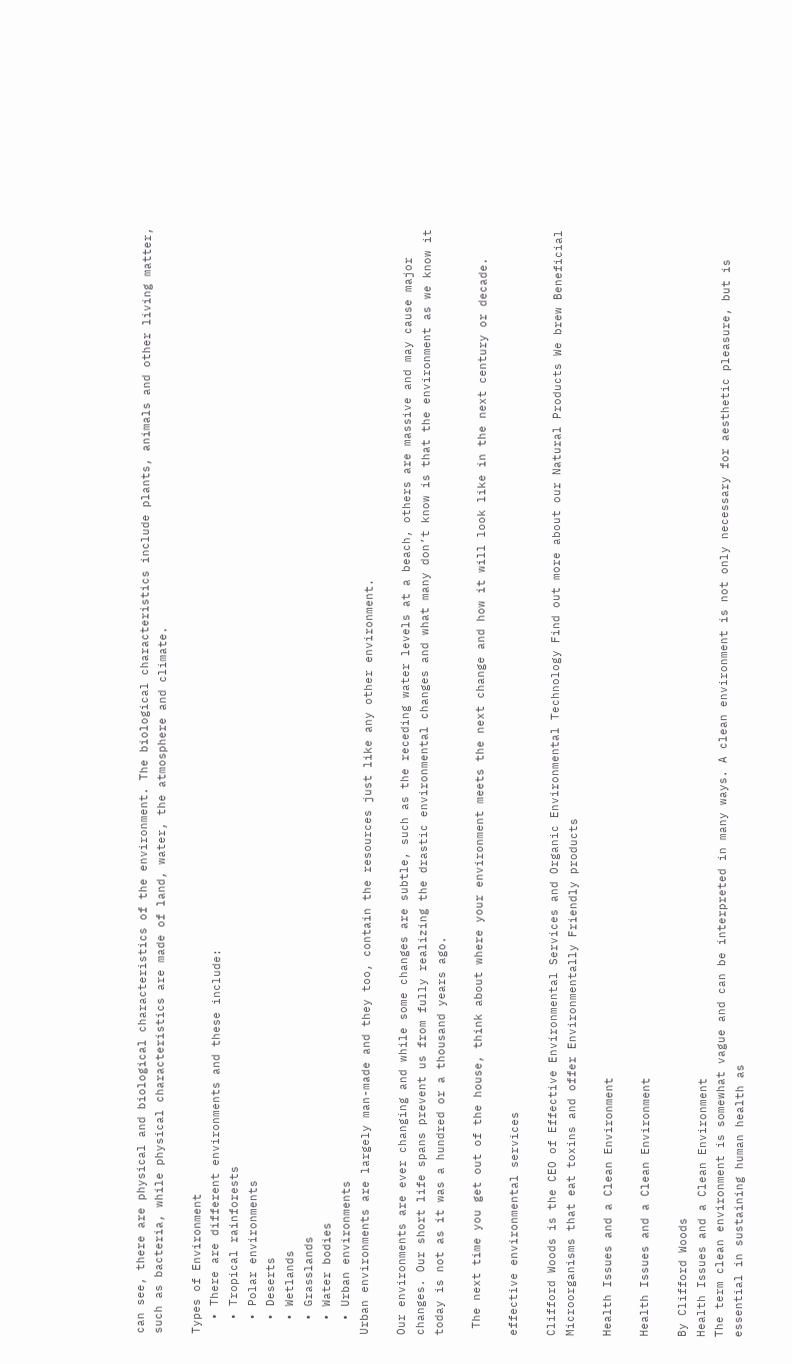can see, there are physical and biological characteristics of the environment. The biological characteristics include plants, animals and other living matter, such as bacteria, while physical characteristics are made of land, water, the atmosphere and climate.

Types of Environment
  • There are different environments and these include:
  • Tropical rainforests
  • Polar environments
  • Deserts
  • Wetlands
  • Grasslands
  • Water bodies
  • Urban environments
Urban environments are largely man-made and they too, contain the resources just like any other environment.

Our environments are ever changing and while some changes are subtle, such as the receding water levels at a beach, others are massive and may cause major changes. Our short life spans prevent us from fully realizing the drastic environmental changes and what many don’t know is that the environment as we know it today is not as it was a hundred or a thousand years ago.

 The next time you get out of the house, think about where your environment meets the next change and how it will look like in the next century or decade.

effective environmental services

Clifford Woods is the CEO of Effective Environmental Services and Organic Environmental Technology Find out more about our Natural Products We brew Beneficial Microorganisms that eat toxins and offer Environmentally Friendly products

Health Issues and a Clean Environment

Health Issues and a Clean Environment

By Clifford Woods
Health Issues and a Clean Environment
The term clean environment is somewhat vague and can be interpreted in many ways. A clean environment is not only necessary for aesthetic pleasure, but is essential in sustaining human health as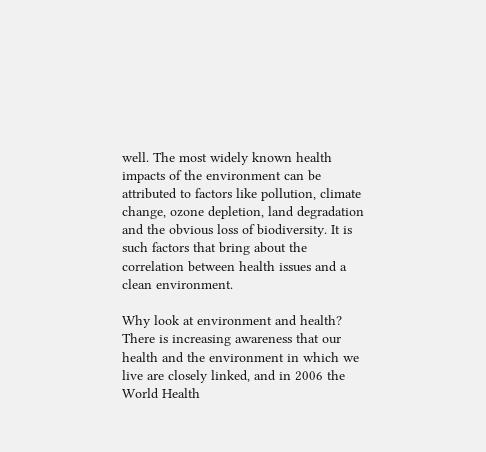well. The most widely known health impacts of the environment can be attributed to factors like pollution, climate change, ozone depletion, land degradation and the obvious loss of biodiversity. It is such factors that bring about the correlation between health issues and a clean environment.

Why look at environment and health? There is increasing awareness that our health and the environment in which we live are closely linked, and in 2006 the World Health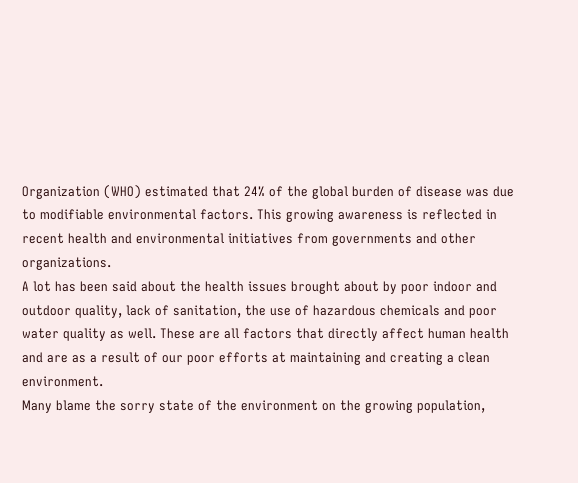Organization (WHO) estimated that 24% of the global burden of disease was due to modifiable environmental factors. This growing awareness is reflected in recent health and environmental initiatives from governments and other organizations.
A lot has been said about the health issues brought about by poor indoor and outdoor quality, lack of sanitation, the use of hazardous chemicals and poor water quality as well. These are all factors that directly affect human health and are as a result of our poor efforts at maintaining and creating a clean environment.
Many blame the sorry state of the environment on the growing population,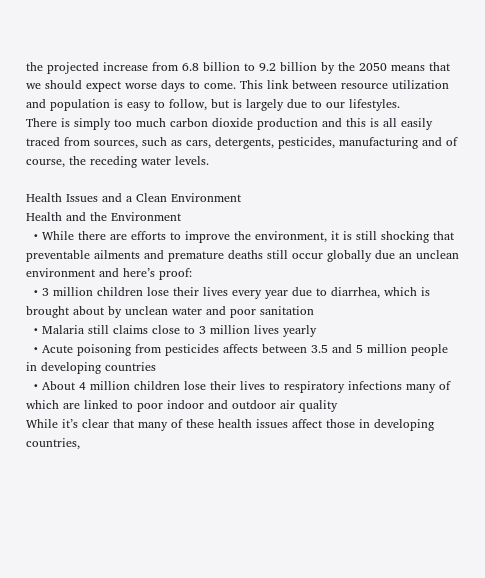the projected increase from 6.8 billion to 9.2 billion by the 2050 means that we should expect worse days to come. This link between resource utilization and population is easy to follow, but is largely due to our lifestyles.
There is simply too much carbon dioxide production and this is all easily traced from sources, such as cars, detergents, pesticides, manufacturing and of course, the receding water levels.

Health Issues and a Clean Environment
Health and the Environment
  • While there are efforts to improve the environment, it is still shocking that preventable ailments and premature deaths still occur globally due an unclean environment and here’s proof:
  • 3 million children lose their lives every year due to diarrhea, which is brought about by unclean water and poor sanitation
  • Malaria still claims close to 3 million lives yearly
  • Acute poisoning from pesticides affects between 3.5 and 5 million people in developing countries
  • About 4 million children lose their lives to respiratory infections many of which are linked to poor indoor and outdoor air quality
While it’s clear that many of these health issues affect those in developing countries,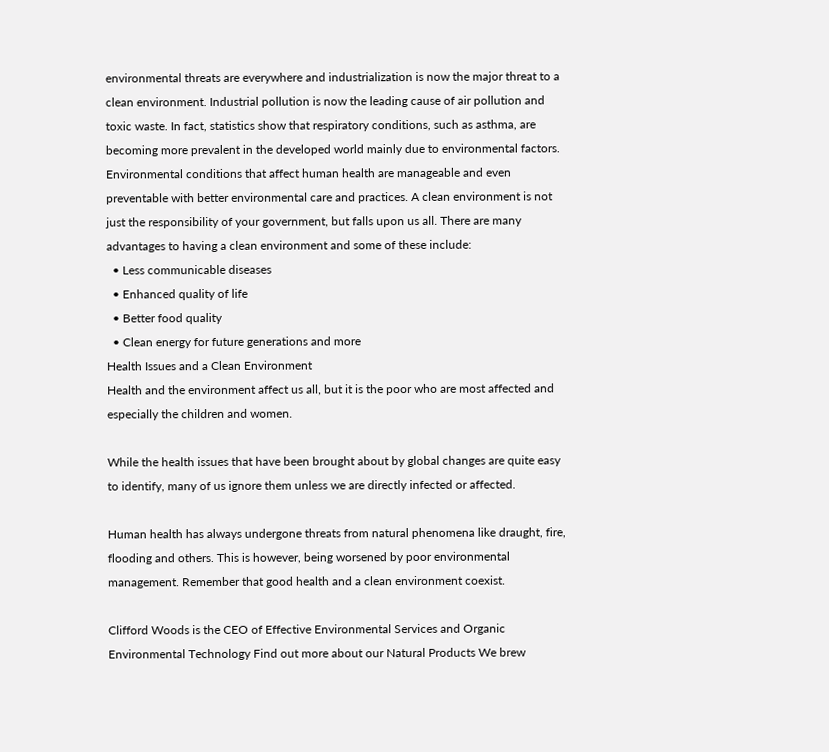environmental threats are everywhere and industrialization is now the major threat to a clean environment. Industrial pollution is now the leading cause of air pollution and toxic waste. In fact, statistics show that respiratory conditions, such as asthma, are becoming more prevalent in the developed world mainly due to environmental factors.
Environmental conditions that affect human health are manageable and even preventable with better environmental care and practices. A clean environment is not just the responsibility of your government, but falls upon us all. There are many advantages to having a clean environment and some of these include:
  • Less communicable diseases
  • Enhanced quality of life
  • Better food quality
  • Clean energy for future generations and more
Health Issues and a Clean Environment
Health and the environment affect us all, but it is the poor who are most affected and especially the children and women.

While the health issues that have been brought about by global changes are quite easy to identify, many of us ignore them unless we are directly infected or affected.

Human health has always undergone threats from natural phenomena like draught, fire, flooding and others. This is however, being worsened by poor environmental management. Remember that good health and a clean environment coexist.

Clifford Woods is the CEO of Effective Environmental Services and Organic Environmental Technology Find out more about our Natural Products We brew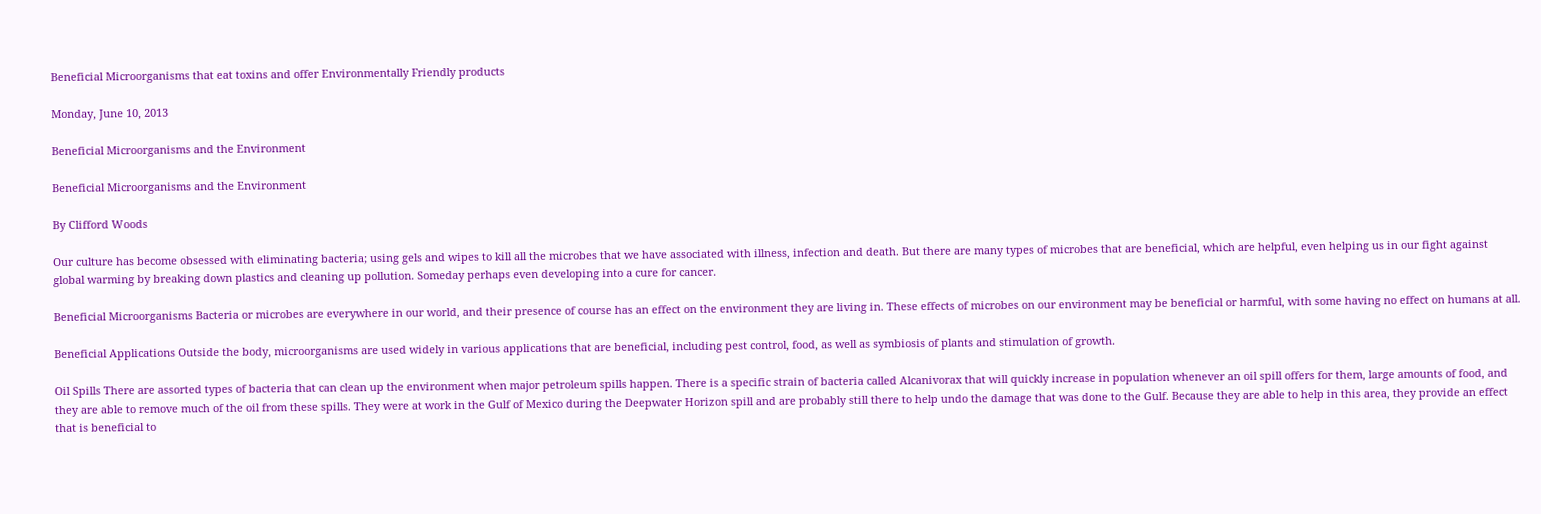Beneficial Microorganisms that eat toxins and offer Environmentally Friendly products

Monday, June 10, 2013

Beneficial Microorganisms and the Environment

Beneficial Microorganisms and the Environment

By Clifford Woods

Our culture has become obsessed with eliminating bacteria; using gels and wipes to kill all the microbes that we have associated with illness, infection and death. But there are many types of microbes that are beneficial, which are helpful, even helping us in our fight against global warming by breaking down plastics and cleaning up pollution. Someday perhaps even developing into a cure for cancer.

Beneficial Microorganisms Bacteria or microbes are everywhere in our world, and their presence of course has an effect on the environment they are living in. These effects of microbes on our environment may be beneficial or harmful, with some having no effect on humans at all.

Beneficial Applications Outside the body, microorganisms are used widely in various applications that are beneficial, including pest control, food, as well as symbiosis of plants and stimulation of growth.

Oil Spills There are assorted types of bacteria that can clean up the environment when major petroleum spills happen. There is a specific strain of bacteria called Alcanivorax that will quickly increase in population whenever an oil spill offers for them, large amounts of food, and they are able to remove much of the oil from these spills. They were at work in the Gulf of Mexico during the Deepwater Horizon spill and are probably still there to help undo the damage that was done to the Gulf. Because they are able to help in this area, they provide an effect that is beneficial to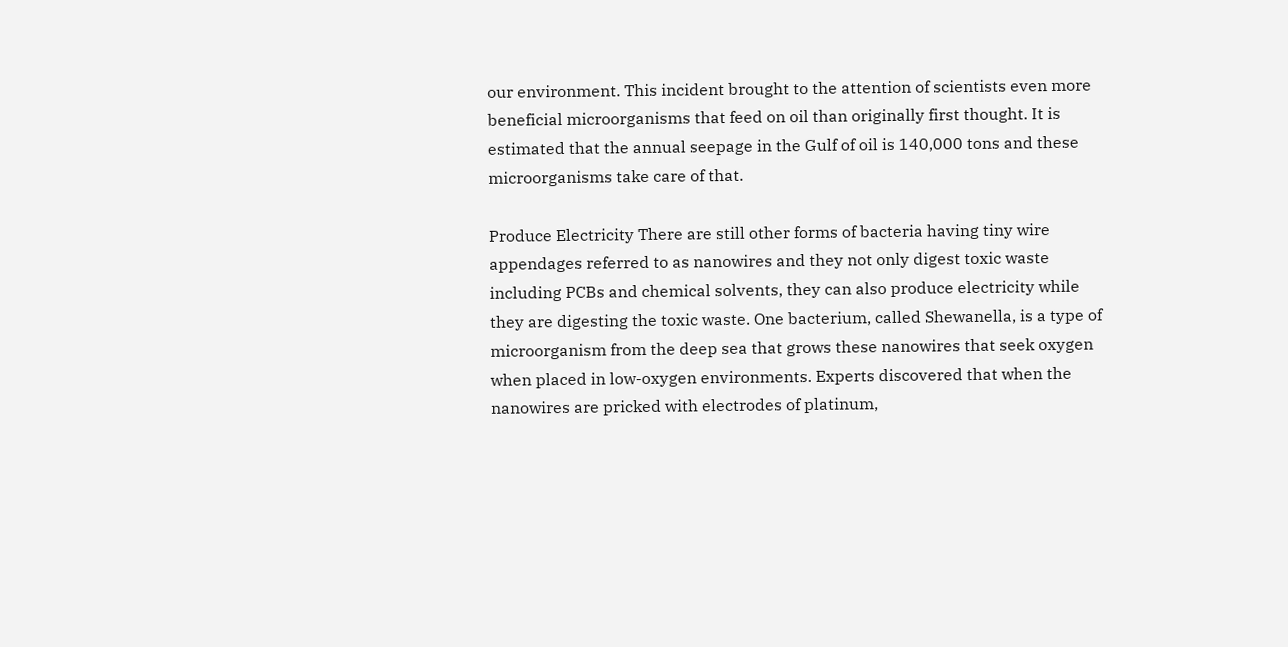our environment. This incident brought to the attention of scientists even more beneficial microorganisms that feed on oil than originally first thought. It is estimated that the annual seepage in the Gulf of oil is 140,000 tons and these microorganisms take care of that.

Produce Electricity There are still other forms of bacteria having tiny wire appendages referred to as nanowires and they not only digest toxic waste including PCBs and chemical solvents, they can also produce electricity while they are digesting the toxic waste. One bacterium, called Shewanella, is a type of microorganism from the deep sea that grows these nanowires that seek oxygen when placed in low-oxygen environments. Experts discovered that when the nanowires are pricked with electrodes of platinum,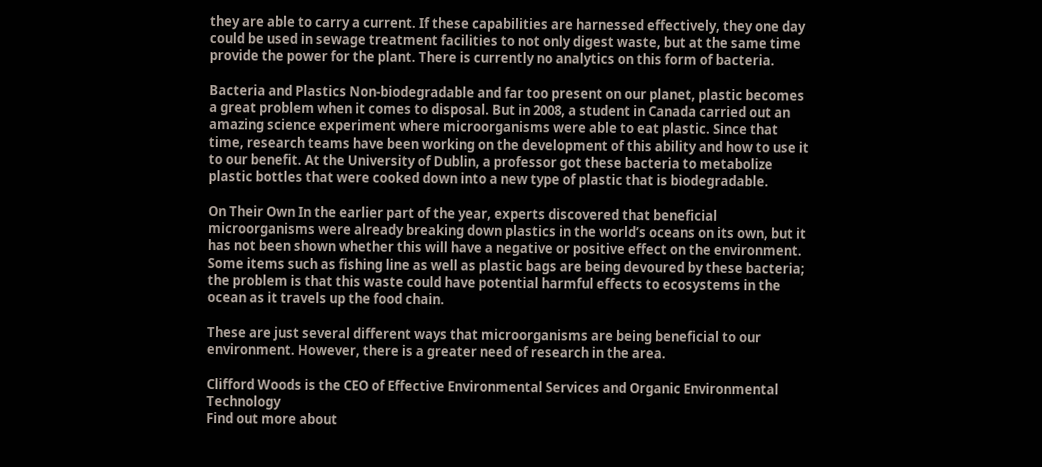they are able to carry a current. If these capabilities are harnessed effectively, they one day could be used in sewage treatment facilities to not only digest waste, but at the same time provide the power for the plant. There is currently no analytics on this form of bacteria.

Bacteria and Plastics Non-biodegradable and far too present on our planet, plastic becomes a great problem when it comes to disposal. But in 2008, a student in Canada carried out an amazing science experiment where microorganisms were able to eat plastic. Since that time, research teams have been working on the development of this ability and how to use it to our benefit. At the University of Dublin, a professor got these bacteria to metabolize plastic bottles that were cooked down into a new type of plastic that is biodegradable.

On Their Own In the earlier part of the year, experts discovered that beneficial microorganisms were already breaking down plastics in the world’s oceans on its own, but it has not been shown whether this will have a negative or positive effect on the environment. Some items such as fishing line as well as plastic bags are being devoured by these bacteria; the problem is that this waste could have potential harmful effects to ecosystems in the ocean as it travels up the food chain.

These are just several different ways that microorganisms are being beneficial to our environment. However, there is a greater need of research in the area.

Clifford Woods is the CEO of Effective Environmental Services and Organic Environmental Technology
Find out more about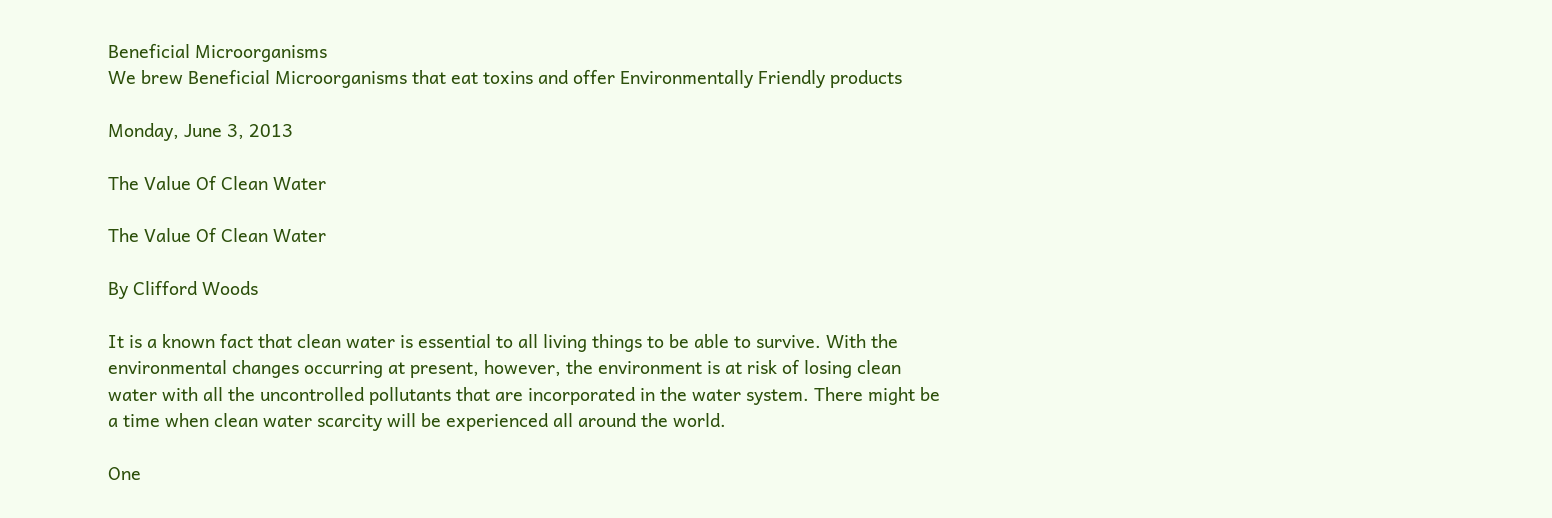Beneficial Microorganisms
We brew Beneficial Microorganisms that eat toxins and offer Environmentally Friendly products

Monday, June 3, 2013

The Value Of Clean Water

The Value Of Clean Water

By Clifford Woods

It is a known fact that clean water is essential to all living things to be able to survive. With the environmental changes occurring at present, however, the environment is at risk of losing clean water with all the uncontrolled pollutants that are incorporated in the water system. There might be a time when clean water scarcity will be experienced all around the world.

One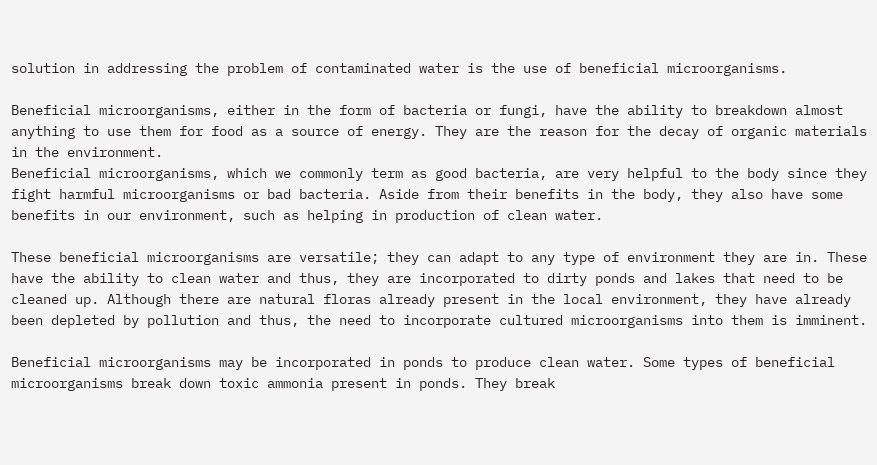solution in addressing the problem of contaminated water is the use of beneficial microorganisms.

Beneficial microorganisms, either in the form of bacteria or fungi, have the ability to breakdown almost anything to use them for food as a source of energy. They are the reason for the decay of organic materials in the environment.
Beneficial microorganisms, which we commonly term as good bacteria, are very helpful to the body since they fight harmful microorganisms or bad bacteria. Aside from their benefits in the body, they also have some benefits in our environment, such as helping in production of clean water.

These beneficial microorganisms are versatile; they can adapt to any type of environment they are in. These have the ability to clean water and thus, they are incorporated to dirty ponds and lakes that need to be cleaned up. Although there are natural floras already present in the local environment, they have already been depleted by pollution and thus, the need to incorporate cultured microorganisms into them is imminent.

Beneficial microorganisms may be incorporated in ponds to produce clean water. Some types of beneficial microorganisms break down toxic ammonia present in ponds. They break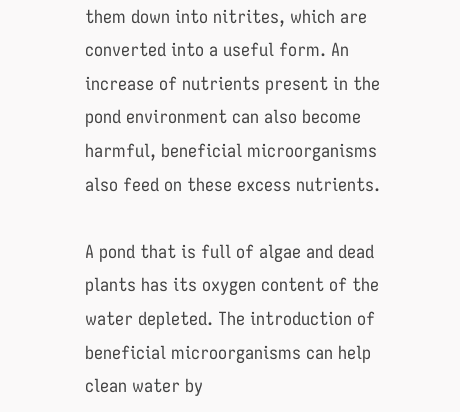them down into nitrites, which are converted into a useful form. An increase of nutrients present in the pond environment can also become harmful, beneficial microorganisms also feed on these excess nutrients.

A pond that is full of algae and dead plants has its oxygen content of the water depleted. The introduction of beneficial microorganisms can help clean water by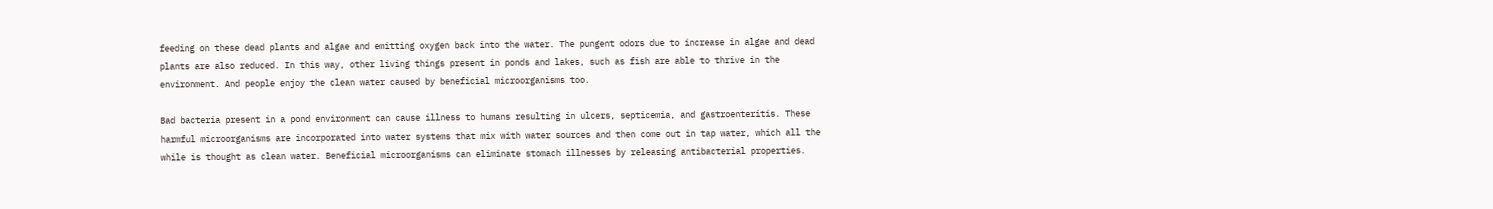feeding on these dead plants and algae and emitting oxygen back into the water. The pungent odors due to increase in algae and dead plants are also reduced. In this way, other living things present in ponds and lakes, such as fish are able to thrive in the environment. And people enjoy the clean water caused by beneficial microorganisms too.

Bad bacteria present in a pond environment can cause illness to humans resulting in ulcers, septicemia, and gastroenteritis. These harmful microorganisms are incorporated into water systems that mix with water sources and then come out in tap water, which all the while is thought as clean water. Beneficial microorganisms can eliminate stomach illnesses by releasing antibacterial properties.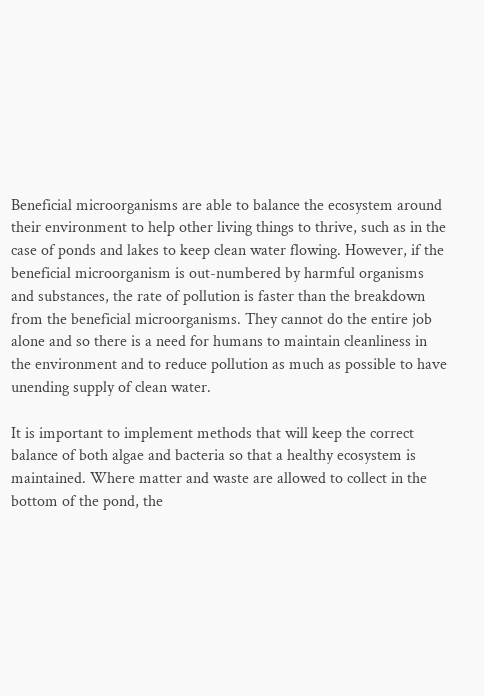Beneficial microorganisms are able to balance the ecosystem around their environment to help other living things to thrive, such as in the case of ponds and lakes to keep clean water flowing. However, if the beneficial microorganism is out-numbered by harmful organisms and substances, the rate of pollution is faster than the breakdown from the beneficial microorganisms. They cannot do the entire job alone and so there is a need for humans to maintain cleanliness in the environment and to reduce pollution as much as possible to have unending supply of clean water.

It is important to implement methods that will keep the correct balance of both algae and bacteria so that a healthy ecosystem is maintained. Where matter and waste are allowed to collect in the bottom of the pond, the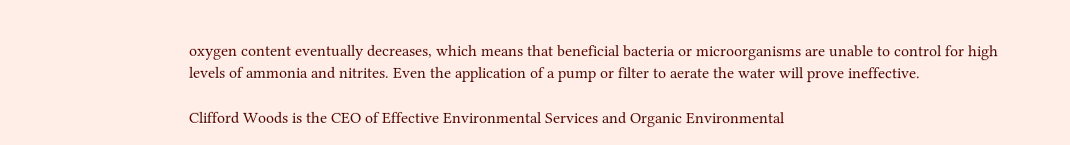oxygen content eventually decreases, which means that beneficial bacteria or microorganisms are unable to control for high levels of ammonia and nitrites. Even the application of a pump or filter to aerate the water will prove ineffective.

Clifford Woods is the CEO of Effective Environmental Services and Organic Environmental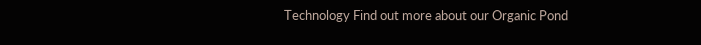Technology Find out more about our Organic Pond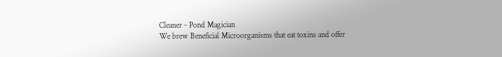Cleaner - Pond Magician
We brew Beneficial Microorganisms that eat toxins and offer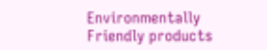Environmentally Friendly products